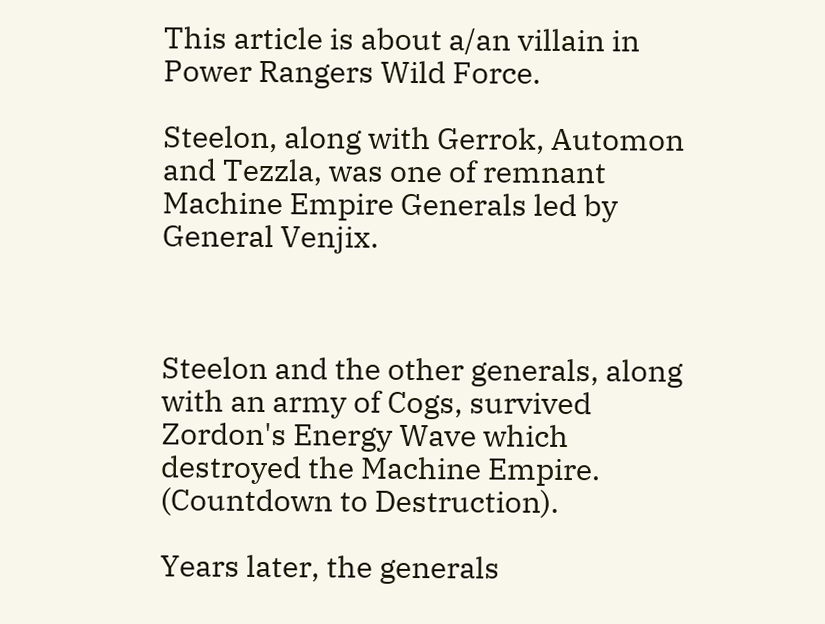This article is about a/an villain in Power Rangers Wild Force.

Steelon, along with Gerrok, Automon and Tezzla, was one of remnant Machine Empire Generals led by General Venjix.



Steelon and the other generals, along with an army of Cogs, survived Zordon's Energy Wave which destroyed the Machine Empire. (Countdown to Destruction).

Years later, the generals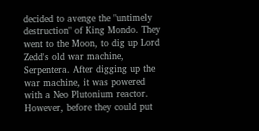decided to avenge the "untimely destruction" of King Mondo. They went to the Moon, to dig up Lord Zedd's old war machine, Serpentera. After digging up the war machine, it was powered with a Neo Plutonium reactor. However, before they could put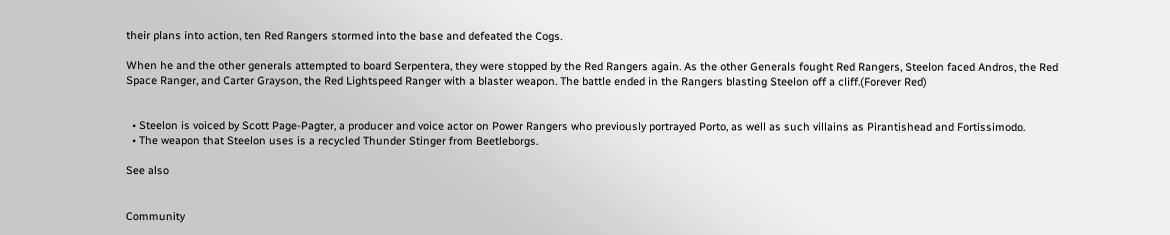their plans into action, ten Red Rangers stormed into the base and defeated the Cogs.

When he and the other generals attempted to board Serpentera, they were stopped by the Red Rangers again. As the other Generals fought Red Rangers, Steelon faced Andros, the Red Space Ranger, and Carter Grayson, the Red Lightspeed Ranger with a blaster weapon. The battle ended in the Rangers blasting Steelon off a cliff.(Forever Red)


  • Steelon is voiced by Scott Page-Pagter, a producer and voice actor on Power Rangers who previously portrayed Porto, as well as such villains as Pirantishead and Fortissimodo.
  • The weapon that Steelon uses is a recycled Thunder Stinger from Beetleborgs.

See also


Community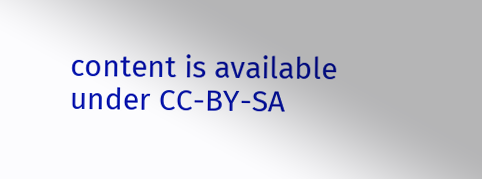content is available under CC-BY-SA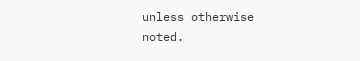unless otherwise noted.